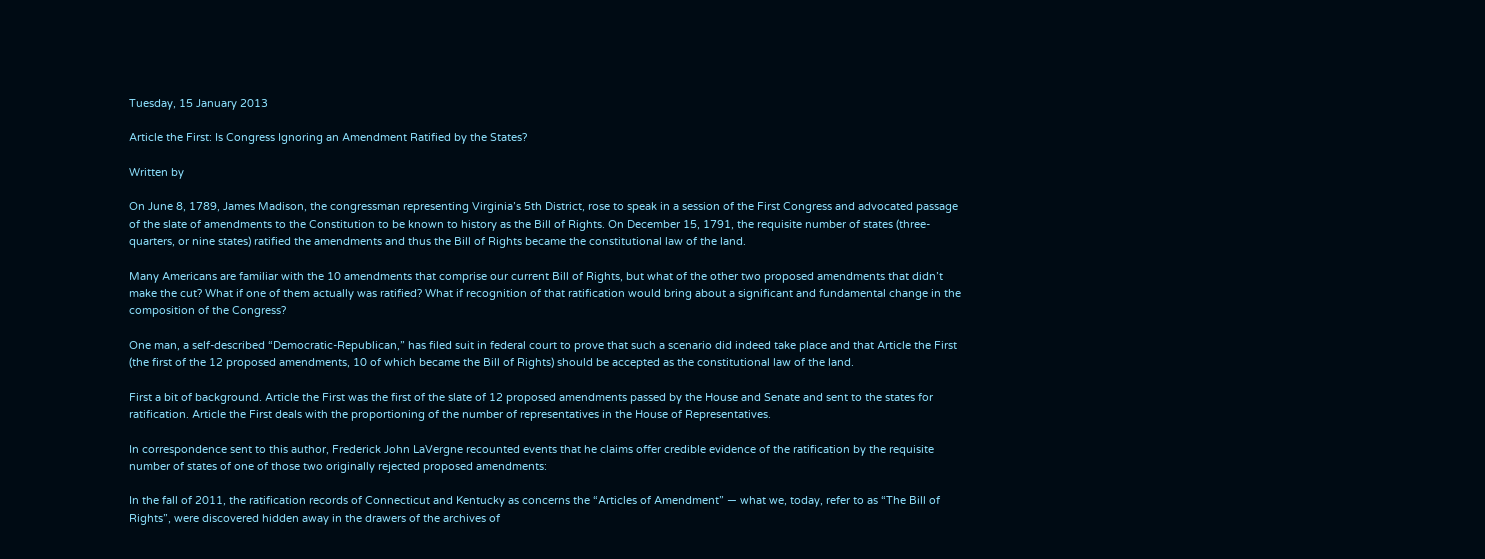Tuesday, 15 January 2013

Article the First: Is Congress Ignoring an Amendment Ratified by the States?

Written by

On June 8, 1789, James Madison, the congressman representing Virginia’s 5th District, rose to speak in a session of the First Congress and advocated passage of the slate of amendments to the Constitution to be known to history as the Bill of Rights. On December 15, 1791, the requisite number of states (three-quarters, or nine states) ratified the amendments and thus the Bill of Rights became the constitutional law of the land.

Many Americans are familiar with the 10 amendments that comprise our current Bill of Rights, but what of the other two proposed amendments that didn’t make the cut? What if one of them actually was ratified? What if recognition of that ratification would bring about a significant and fundamental change in the composition of the Congress?

One man, a self-described “Democratic-Republican,” has filed suit in federal court to prove that such a scenario did indeed take place and that Article the First (the first of the 12 proposed amendments, 10 of which became the Bill of Rights) should be accepted as the constitutional law of the land.

First a bit of background. Article the First was the first of the slate of 12 proposed amendments passed by the House and Senate and sent to the states for ratification. Article the First deals with the proportioning of the number of representatives in the House of Representatives.

In correspondence sent to this author, Frederick John LaVergne recounted events that he claims offer credible evidence of the ratification by the requisite number of states of one of those two originally rejected proposed amendments:

In the fall of 2011, the ratification records of Connecticut and Kentucky as concerns the “Articles of Amendment” — what we, today, refer to as “The Bill of Rights”, were discovered hidden away in the drawers of the archives of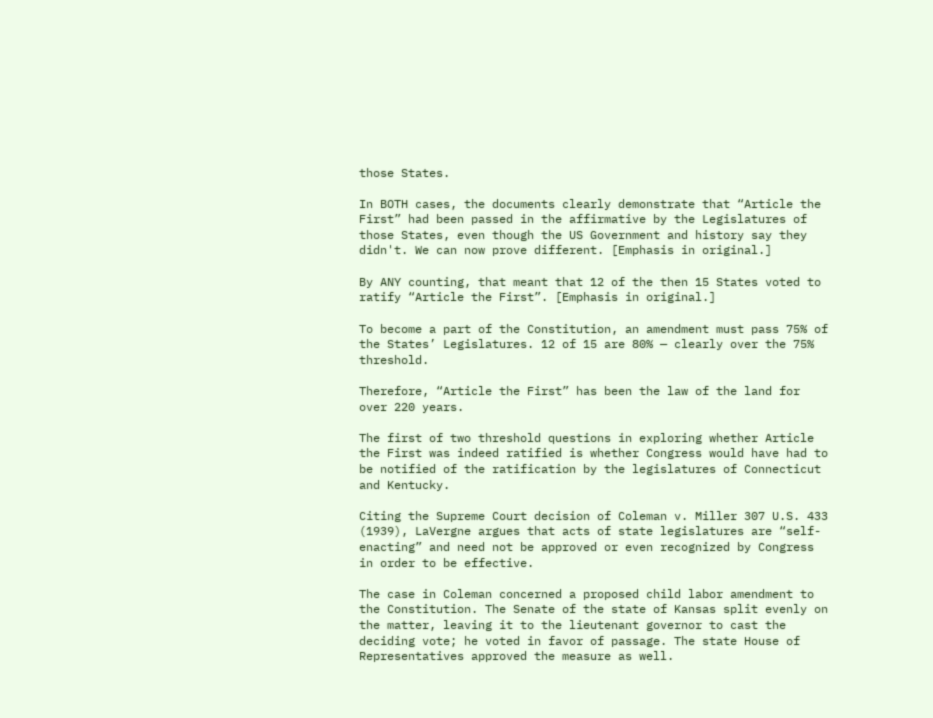those States.

In BOTH cases, the documents clearly demonstrate that “Article the First” had been passed in the affirmative by the Legislatures of those States, even though the US Government and history say they didn't. We can now prove different. [Emphasis in original.]

By ANY counting, that meant that 12 of the then 15 States voted to ratify “Article the First”. [Emphasis in original.]

To become a part of the Constitution, an amendment must pass 75% of the States’ Legislatures. 12 of 15 are 80% — clearly over the 75% threshold.

Therefore, “Article the First” has been the law of the land for over 220 years.

The first of two threshold questions in exploring whether Article the First was indeed ratified is whether Congress would have had to be notified of the ratification by the legislatures of Connecticut and Kentucky.

Citing the Supreme Court decision of Coleman v. Miller 307 U.S. 433 (1939), LaVergne argues that acts of state legislatures are “self-enacting” and need not be approved or even recognized by Congress in order to be effective.

The case in Coleman concerned a proposed child labor amendment to the Constitution. The Senate of the state of Kansas split evenly on the matter, leaving it to the lieutenant governor to cast the deciding vote; he voted in favor of passage. The state House of Representatives approved the measure as well.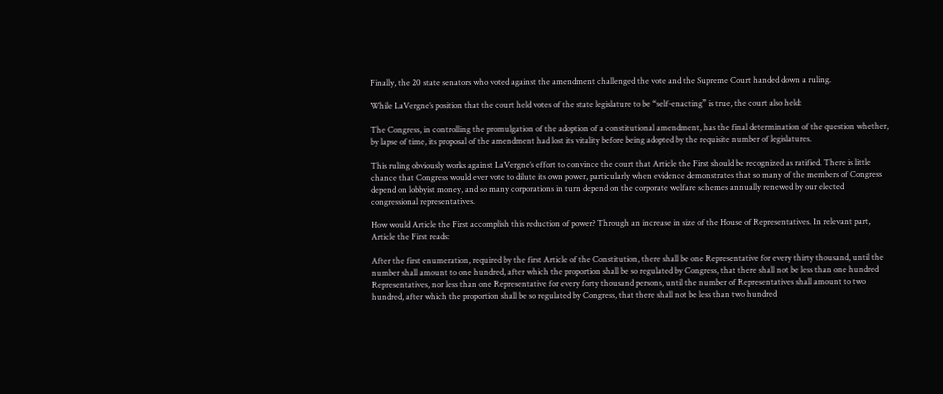Finally, the 20 state senators who voted against the amendment challenged the vote and the Supreme Court handed down a ruling.

While LaVergne’s position that the court held votes of the state legislature to be “self-enacting” is true, the court also held:

The Congress, in controlling the promulgation of the adoption of a constitutional amendment, has the final determination of the question whether, by lapse of time, its proposal of the amendment had lost its vitality before being adopted by the requisite number of legislatures.

This ruling obviously works against LaVergne’s effort to convince the court that Article the First should be recognized as ratified. There is little chance that Congress would ever vote to dilute its own power, particularly when evidence demonstrates that so many of the members of Congress depend on lobbyist money, and so many corporations in turn depend on the corporate welfare schemes annually renewed by our elected congressional representatives.

How would Article the First accomplish this reduction of power? Through an increase in size of the House of Representatives. In relevant part, Article the First reads:

After the first enumeration, required by the first Article of the Constitution, there shall be one Representative for every thirty thousand, until the number shall amount to one hundred, after which the proportion shall be so regulated by Congress, that there shall not be less than one hundred Representatives, nor less than one Representative for every forty thousand persons, until the number of Representatives shall amount to two hundred, after which the proportion shall be so regulated by Congress, that there shall not be less than two hundred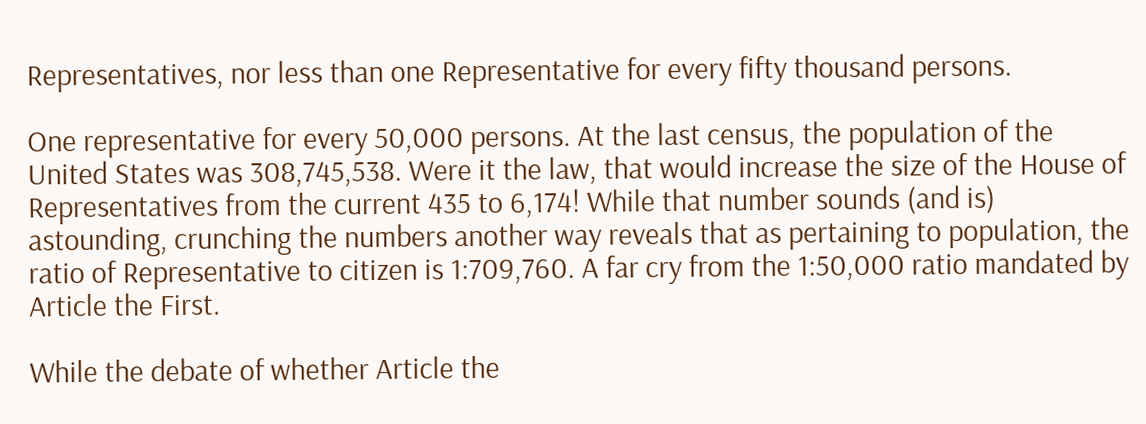Representatives, nor less than one Representative for every fifty thousand persons.

One representative for every 50,000 persons. At the last census, the population of the United States was 308,745,538. Were it the law, that would increase the size of the House of Representatives from the current 435 to 6,174! While that number sounds (and is) astounding, crunching the numbers another way reveals that as pertaining to population, the ratio of Representative to citizen is 1:709,760. A far cry from the 1:50,000 ratio mandated by Article the First.

While the debate of whether Article the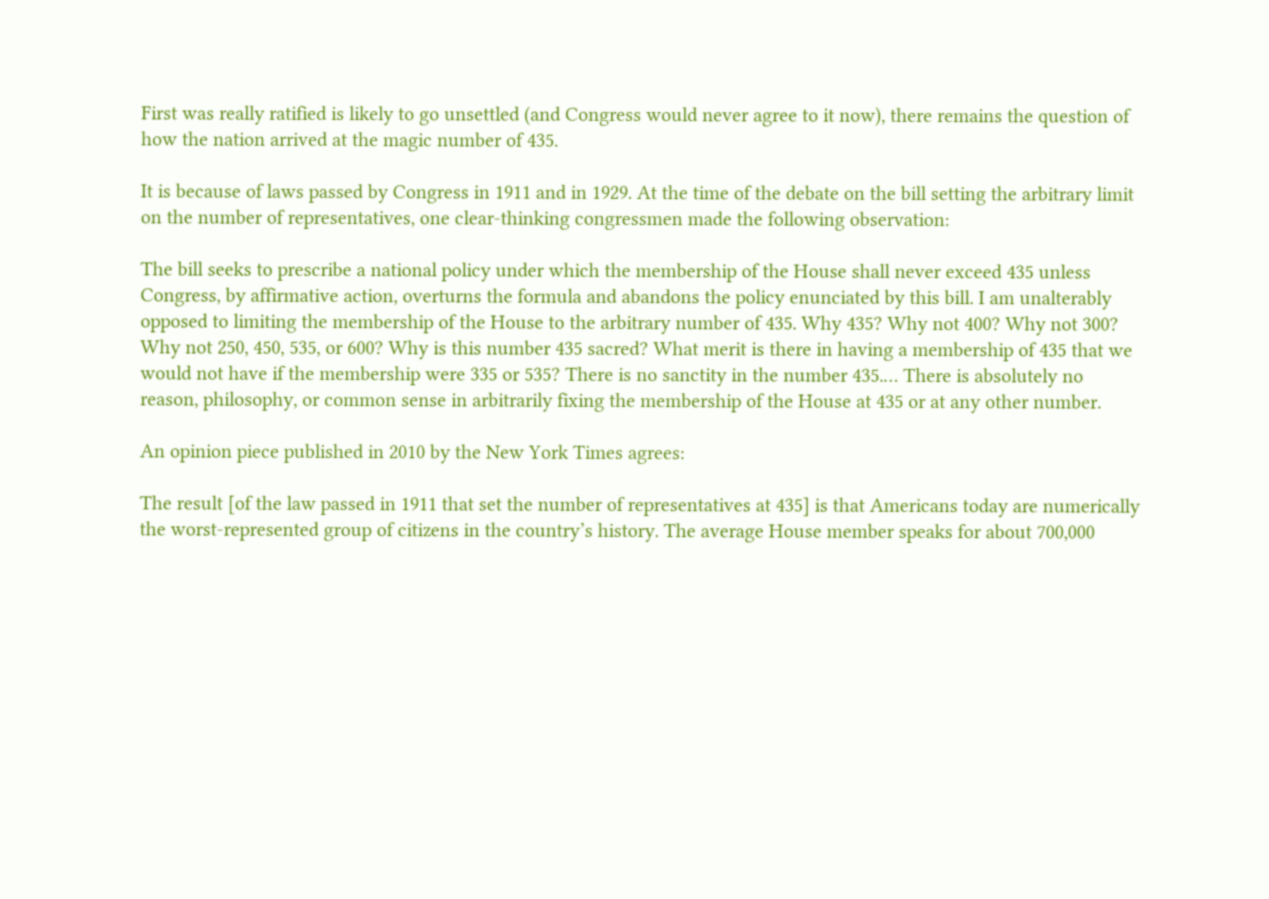First was really ratified is likely to go unsettled (and Congress would never agree to it now), there remains the question of how the nation arrived at the magic number of 435.

It is because of laws passed by Congress in 1911 and in 1929. At the time of the debate on the bill setting the arbitrary limit on the number of representatives, one clear-thinking congressmen made the following observation:

The bill seeks to prescribe a national policy under which the membership of the House shall never exceed 435 unless Congress, by affirmative action, overturns the formula and abandons the policy enunciated by this bill. I am unalterably opposed to limiting the membership of the House to the arbitrary number of 435. Why 435? Why not 400? Why not 300? Why not 250, 450, 535, or 600? Why is this number 435 sacred? What merit is there in having a membership of 435 that we would not have if the membership were 335 or 535? There is no sanctity in the number 435.… There is absolutely no reason, philosophy, or common sense in arbitrarily fixing the membership of the House at 435 or at any other number.

An opinion piece published in 2010 by the New York Times agrees:

The result [of the law passed in 1911 that set the number of representatives at 435] is that Americans today are numerically the worst-represented group of citizens in the country’s history. The average House member speaks for about 700,000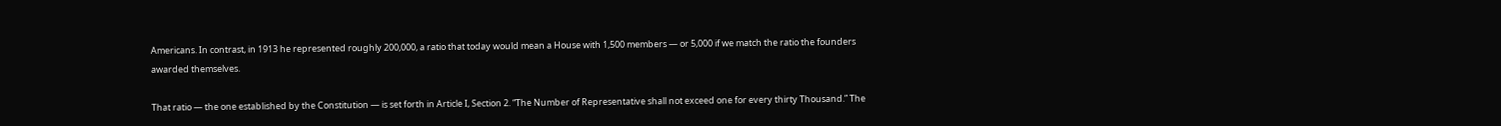Americans. In contrast, in 1913 he represented roughly 200,000, a ratio that today would mean a House with 1,500 members — or 5,000 if we match the ratio the founders awarded themselves.

That ratio — the one established by the Constitution — is set forth in Article I, Section 2. “The Number of Representative shall not exceed one for every thirty Thousand.” The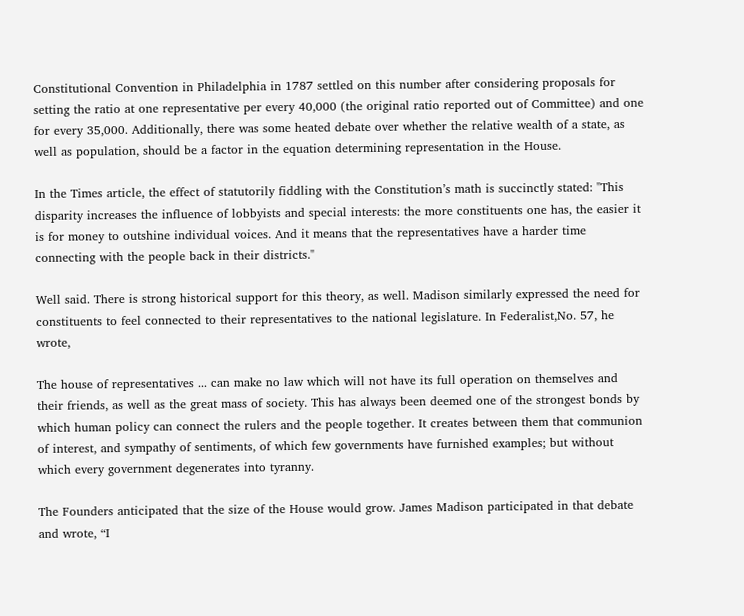Constitutional Convention in Philadelphia in 1787 settled on this number after considering proposals for setting the ratio at one representative per every 40,000 (the original ratio reported out of Committee) and one for every 35,000. Additionally, there was some heated debate over whether the relative wealth of a state, as well as population, should be a factor in the equation determining representation in the House.

In the Times article, the effect of statutorily fiddling with the Constitution’s math is succinctly stated: "This disparity increases the influence of lobbyists and special interests: the more constituents one has, the easier it is for money to outshine individual voices. And it means that the representatives have a harder time connecting with the people back in their districts."

Well said. There is strong historical support for this theory, as well. Madison similarly expressed the need for constituents to feel connected to their representatives to the national legislature. In Federalist,No. 57, he wrote,

The house of representatives ... can make no law which will not have its full operation on themselves and their friends, as well as the great mass of society. This has always been deemed one of the strongest bonds by which human policy can connect the rulers and the people together. It creates between them that communion of interest, and sympathy of sentiments, of which few governments have furnished examples; but without which every government degenerates into tyranny.

The Founders anticipated that the size of the House would grow. James Madison participated in that debate and wrote, “I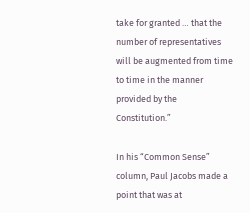take for granted … that the number of representatives will be augmented from time to time in the manner provided by the Constitution.”

In his “Common Sense” column, Paul Jacobs made a point that was at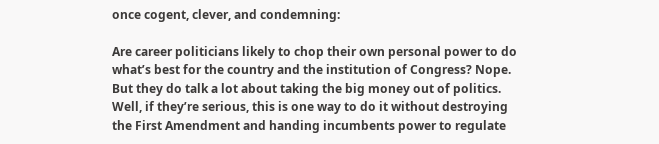once cogent, clever, and condemning:

Are career politicians likely to chop their own personal power to do what’s best for the country and the institution of Congress? Nope. But they do talk a lot about taking the big money out of politics. Well, if they’re serious, this is one way to do it without destroying the First Amendment and handing incumbents power to regulate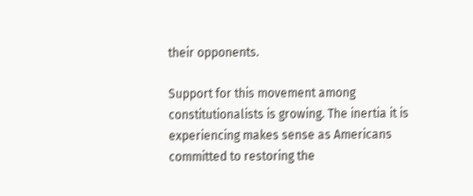their opponents.

Support for this movement among constitutionalists is growing. The inertia it is experiencing makes sense as Americans committed to restoring the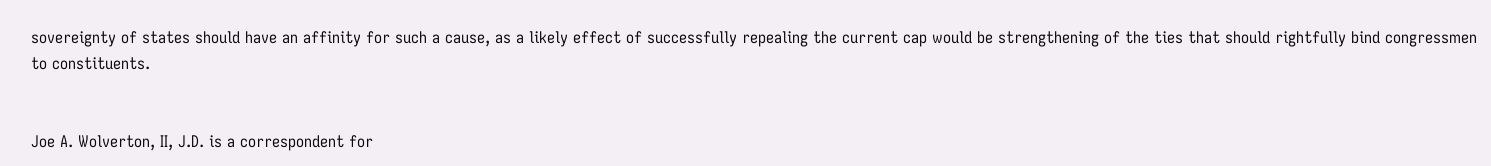sovereignty of states should have an affinity for such a cause, as a likely effect of successfully repealing the current cap would be strengthening of the ties that should rightfully bind congressmen to constituents.


Joe A. Wolverton, II, J.D. is a correspondent for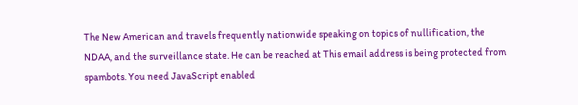The New American and travels frequently nationwide speaking on topics of nullification, the NDAA, and the surveillance state. He can be reached at This email address is being protected from spambots. You need JavaScript enabled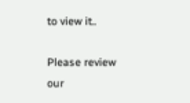to view it..

Please review our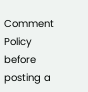Comment Policy before posting a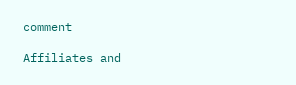comment

Affiliates and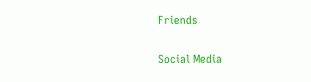Friends

Social Media